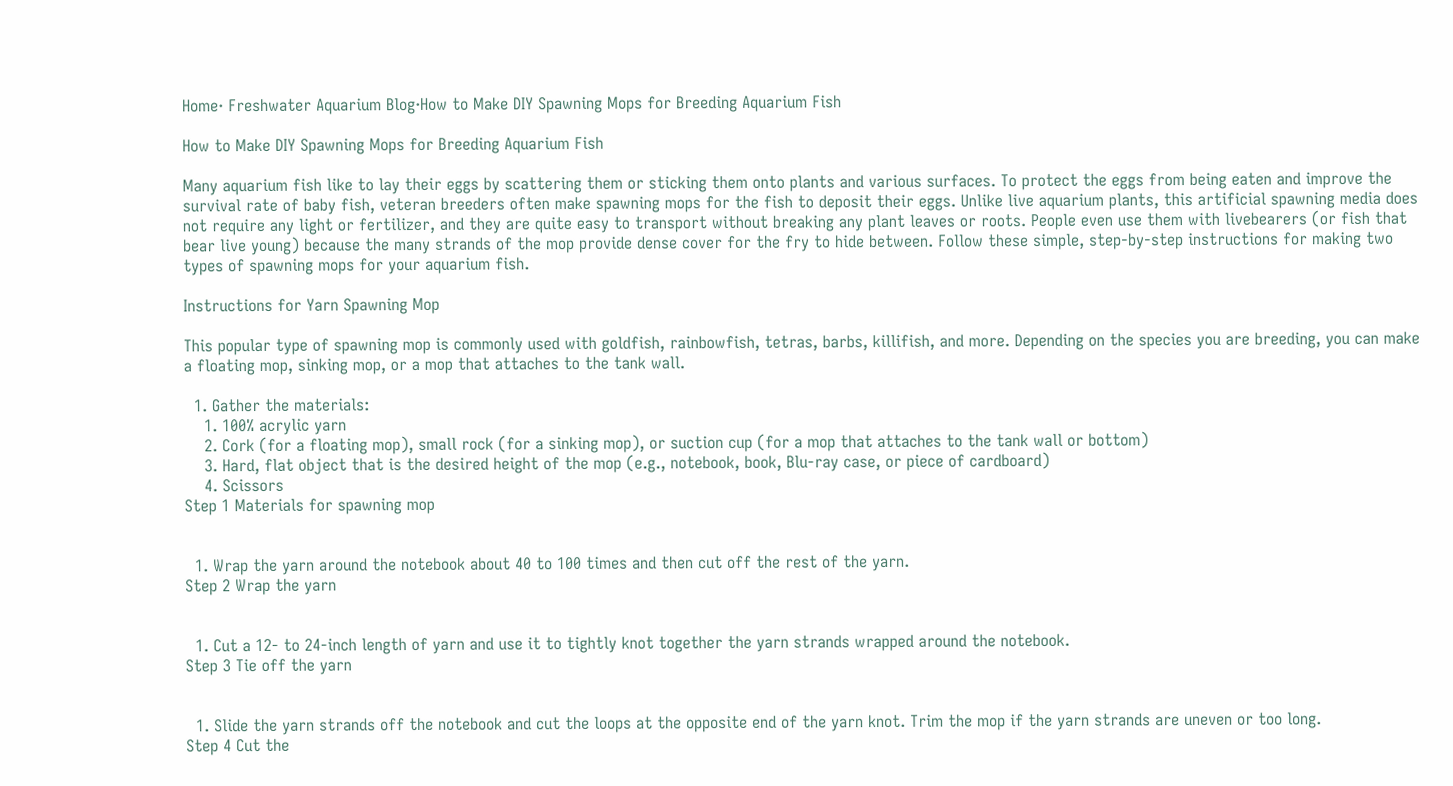Home· Freshwater Aquarium Blog·How to Make DIY Spawning Mops for Breeding Aquarium Fish

How to Make DIY Spawning Mops for Breeding Aquarium Fish

Many aquarium fish like to lay their eggs by scattering them or sticking them onto plants and various surfaces. To protect the eggs from being eaten and improve the survival rate of baby fish, veteran breeders often make spawning mops for the fish to deposit their eggs. Unlike live aquarium plants, this artificial spawning media does not require any light or fertilizer, and they are quite easy to transport without breaking any plant leaves or roots. People even use them with livebearers (or fish that bear live young) because the many strands of the mop provide dense cover for the fry to hide between. Follow these simple, step-by-step instructions for making two types of spawning mops for your aquarium fish.

Instructions for Yarn Spawning Mop

This popular type of spawning mop is commonly used with goldfish, rainbowfish, tetras, barbs, killifish, and more. Depending on the species you are breeding, you can make a floating mop, sinking mop, or a mop that attaches to the tank wall.

  1. Gather the materials:
    1. 100% acrylic yarn
    2. Cork (for a floating mop), small rock (for a sinking mop), or suction cup (for a mop that attaches to the tank wall or bottom)
    3. Hard, flat object that is the desired height of the mop (e.g., notebook, book, Blu-ray case, or piece of cardboard)
    4. Scissors
Step 1 Materials for spawning mop


  1. Wrap the yarn around the notebook about 40 to 100 times and then cut off the rest of the yarn.
Step 2 Wrap the yarn


  1. Cut a 12- to 24-inch length of yarn and use it to tightly knot together the yarn strands wrapped around the notebook.
Step 3 Tie off the yarn


  1. Slide the yarn strands off the notebook and cut the loops at the opposite end of the yarn knot. Trim the mop if the yarn strands are uneven or too long.
Step 4 Cut the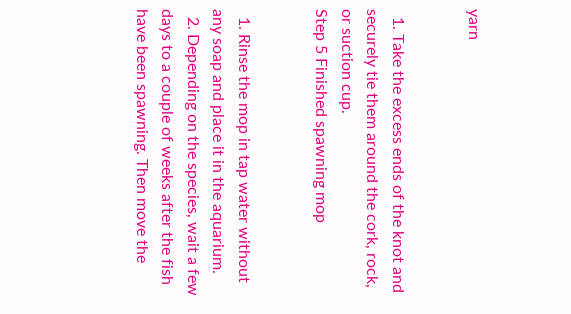yarn


  1. Take the excess ends of the knot and securely tie them around the cork, rock, or suction cup.
Step 5 Finished spawning mop


  1. Rinse the mop in tap water without any soap and place it in the aquarium.
  2. Depending on the species, wait a few days to a couple of weeks after the fish have been spawning. Then move the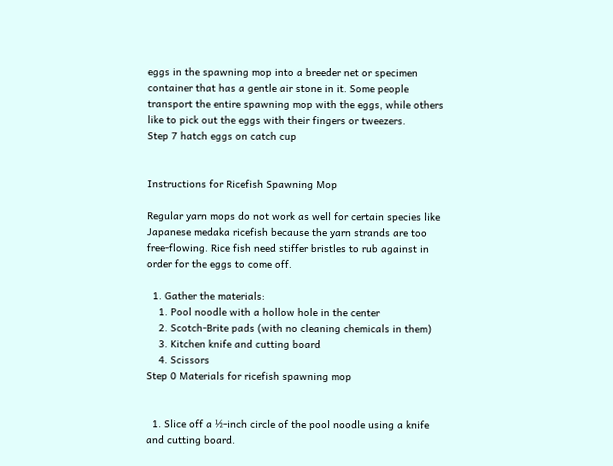eggs in the spawning mop into a breeder net or specimen container that has a gentle air stone in it. Some people transport the entire spawning mop with the eggs, while others like to pick out the eggs with their fingers or tweezers.
Step 7 hatch eggs on catch cup


Instructions for Ricefish Spawning Mop

Regular yarn mops do not work as well for certain species like Japanese medaka ricefish because the yarn strands are too free-flowing. Rice fish need stiffer bristles to rub against in order for the eggs to come off.

  1. Gather the materials:
    1. Pool noodle with a hollow hole in the center
    2. Scotch-Brite pads (with no cleaning chemicals in them)
    3. Kitchen knife and cutting board
    4. Scissors
Step 0 Materials for ricefish spawning mop


  1. Slice off a ½-inch circle of the pool noodle using a knife and cutting board.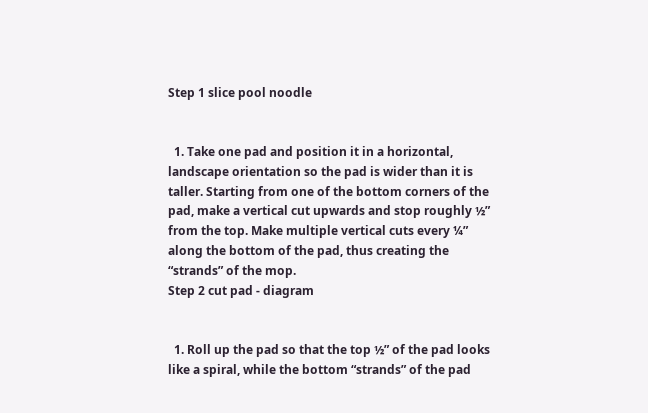Step 1 slice pool noodle


  1. Take one pad and position it in a horizontal, landscape orientation so the pad is wider than it is taller. Starting from one of the bottom corners of the pad, make a vertical cut upwards and stop roughly ½” from the top. Make multiple vertical cuts every ¼” along the bottom of the pad, thus creating the “strands” of the mop.
Step 2 cut pad - diagram


  1. Roll up the pad so that the top ½” of the pad looks like a spiral, while the bottom “strands” of the pad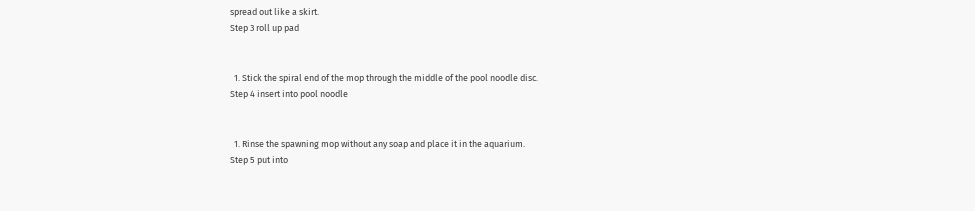spread out like a skirt.
Step 3 roll up pad


  1. Stick the spiral end of the mop through the middle of the pool noodle disc.
Step 4 insert into pool noodle


  1. Rinse the spawning mop without any soap and place it in the aquarium.
Step 5 put into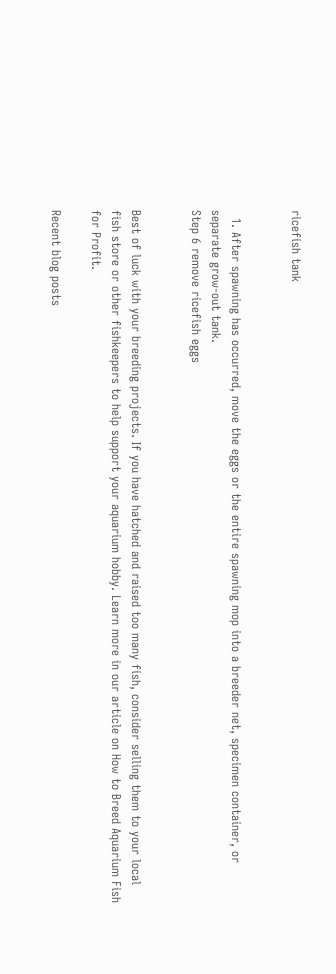ricefish tank


  1. After spawning has occurred, move the eggs or the entire spawning mop into a breeder net, specimen container, or separate grow-out tank.
Step 6 remove ricefish eggs


Best of luck with your breeding projects. If you have hatched and raised too many fish, consider selling them to your local fish store or other fishkeepers to help support your aquarium hobby. Learn more in our article on How to Breed Aquarium Fish for Profit.

Recent blog posts